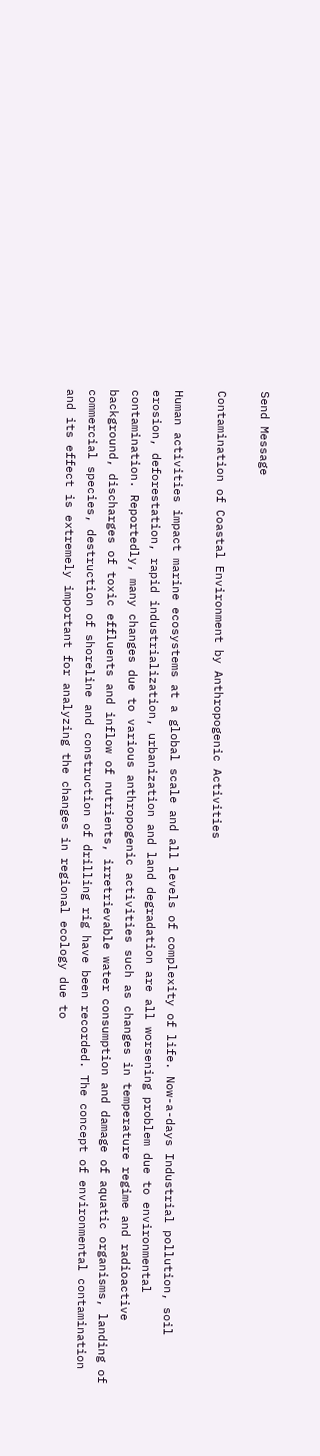Send Message

Contamination of Coastal Environment by Anthropogenic Activities

Human activities impact marine ecosystems at a global scale and all levels of complexity of life. Now-a-days Industrial pollution, soil erosion, deforestation, rapid industrialization, urbanization and land degradation are all worsening problem due to environmental contamination. Reportedly, many changes due to various anthropogenic activities such as changes in temperature regime and radioactive background, discharges of toxic effluents and inflow of nutrients, irretrievable water consumption and damage of aquatic organisms, landing of commercial species, destruction of shoreline and construction of drilling rig have been recorded. The concept of environmental contamination and its effect is extremely important for analyzing the changes in regional ecology due to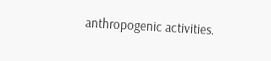anthropogenic activities.